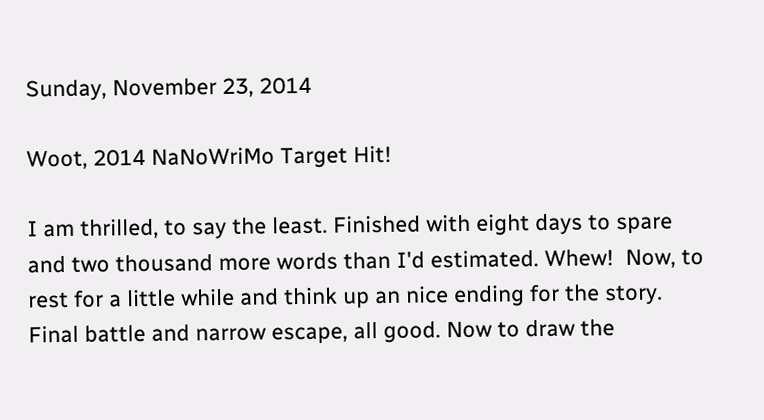Sunday, November 23, 2014

Woot, 2014 NaNoWriMo Target Hit!

I am thrilled, to say the least. Finished with eight days to spare and two thousand more words than I'd estimated. Whew!  Now, to rest for a little while and think up an nice ending for the story. Final battle and narrow escape, all good. Now to draw the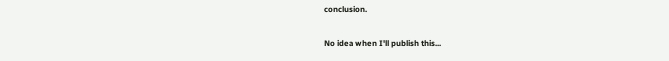conclusion.

No idea when I'll publish this...